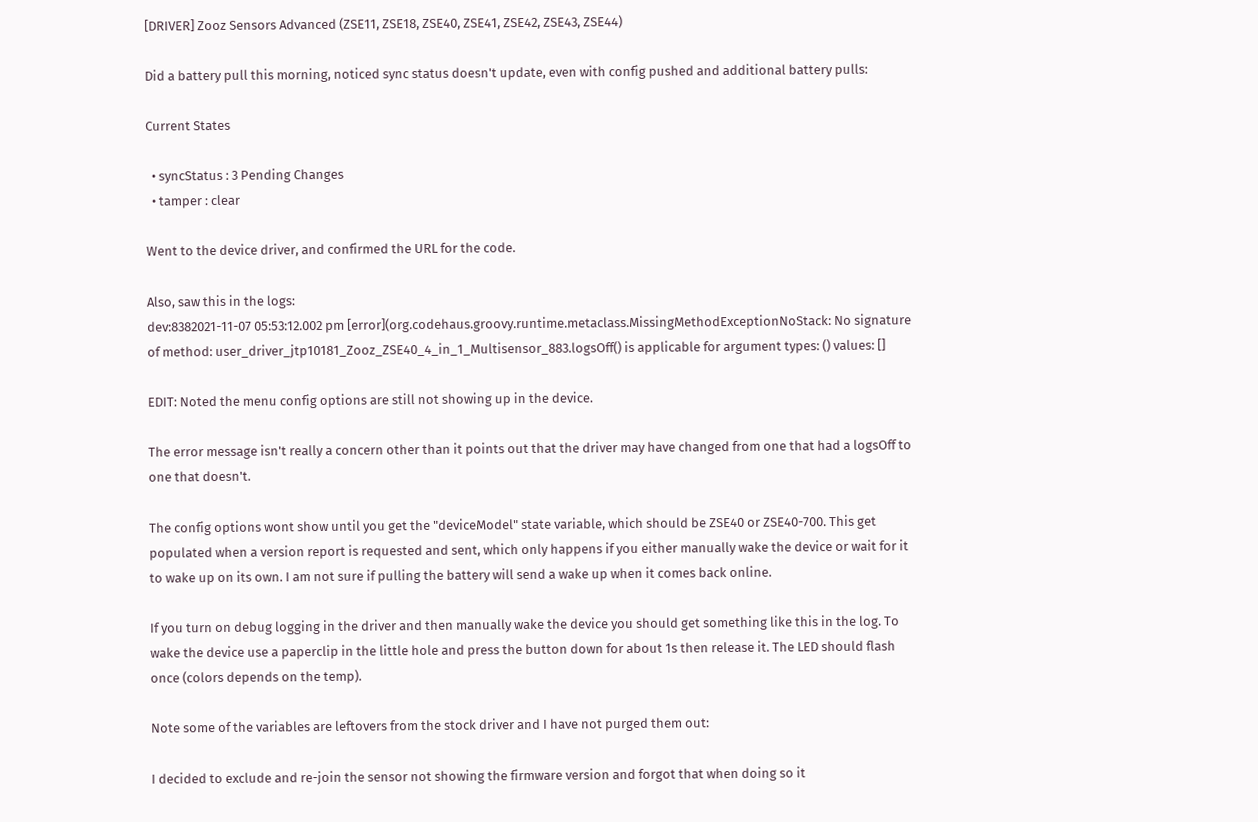[DRIVER] Zooz Sensors Advanced (ZSE11, ZSE18, ZSE40, ZSE41, ZSE42, ZSE43, ZSE44)

Did a battery pull this morning, noticed sync status doesn't update, even with config pushed and additional battery pulls:

Current States

  • syncStatus : 3 Pending Changes
  • tamper : clear

Went to the device driver, and confirmed the URL for the code.

Also, saw this in the logs:
dev:8382021-11-07 05:53:12.002 pm [error](org.codehaus.groovy.runtime.metaclass.MissingMethodExceptionNoStack: No signature of method: user_driver_jtp10181_Zooz_ZSE40_4_in_1_Multisensor_883.logsOff() is applicable for argument types: () values: []

EDIT: Noted the menu config options are still not showing up in the device.

The error message isn't really a concern other than it points out that the driver may have changed from one that had a logsOff to one that doesn't.

The config options wont show until you get the "deviceModel" state variable, which should be ZSE40 or ZSE40-700. This get populated when a version report is requested and sent, which only happens if you either manually wake the device or wait for it to wake up on its own. I am not sure if pulling the battery will send a wake up when it comes back online.

If you turn on debug logging in the driver and then manually wake the device you should get something like this in the log. To wake the device use a paperclip in the little hole and press the button down for about 1s then release it. The LED should flash once (colors depends on the temp).

Note some of the variables are leftovers from the stock driver and I have not purged them out:

I decided to exclude and re-join the sensor not showing the firmware version and forgot that when doing so it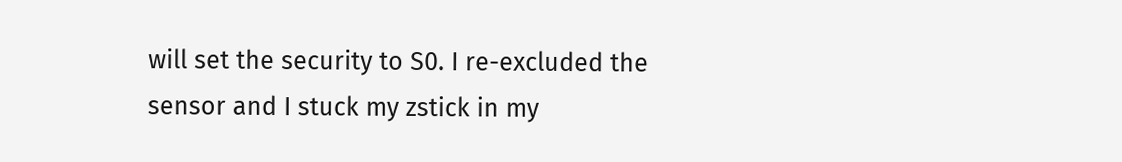will set the security to S0. I re-excluded the sensor and I stuck my zstick in my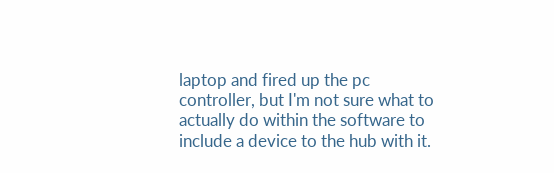laptop and fired up the pc controller, but I'm not sure what to actually do within the software to include a device to the hub with it.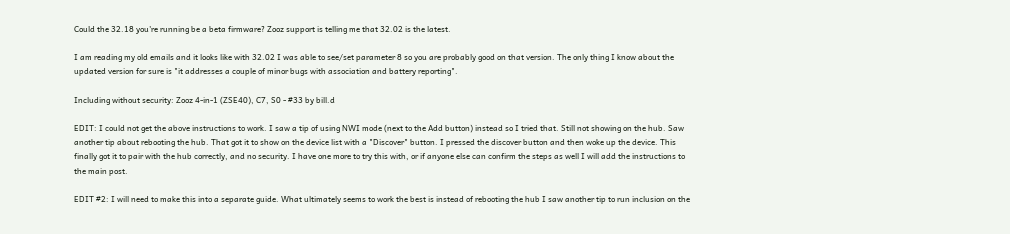Could the 32.18 you're running be a beta firmware? Zooz support is telling me that 32.02 is the latest.

I am reading my old emails and it looks like with 32.02 I was able to see/set parameter 8 so you are probably good on that version. The only thing I know about the updated version for sure is "it addresses a couple of minor bugs with association and battery reporting".

Including without security: Zooz 4-in-1 (ZSE40), C7, S0 - #33 by bill.d

EDIT: I could not get the above instructions to work. I saw a tip of using NWI mode (next to the Add button) instead so I tried that. Still not showing on the hub. Saw another tip about rebooting the hub. That got it to show on the device list with a "Discover" button. I pressed the discover button and then woke up the device. This finally got it to pair with the hub correctly, and no security. I have one more to try this with, or if anyone else can confirm the steps as well I will add the instructions to the main post.

EDIT #2: I will need to make this into a separate guide. What ultimately seems to work the best is instead of rebooting the hub I saw another tip to run inclusion on the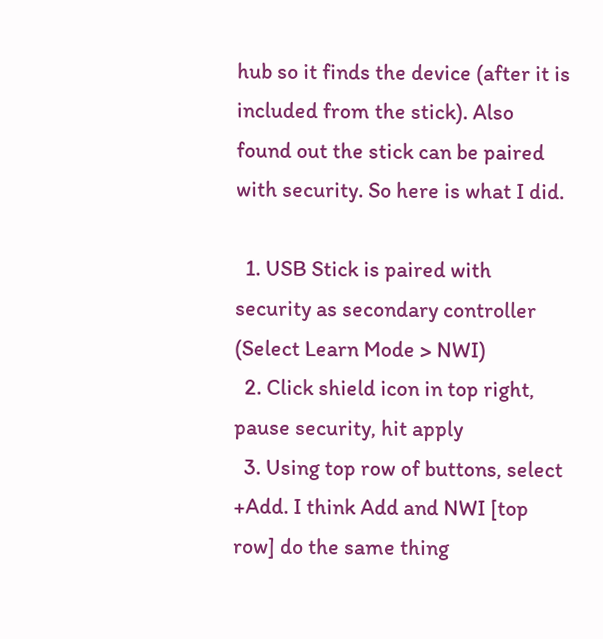hub so it finds the device (after it is included from the stick). Also found out the stick can be paired with security. So here is what I did.

  1. USB Stick is paired with security as secondary controller (Select Learn Mode > NWI)
  2. Click shield icon in top right, pause security, hit apply
  3. Using top row of buttons, select +Add. I think Add and NWI [top row] do the same thing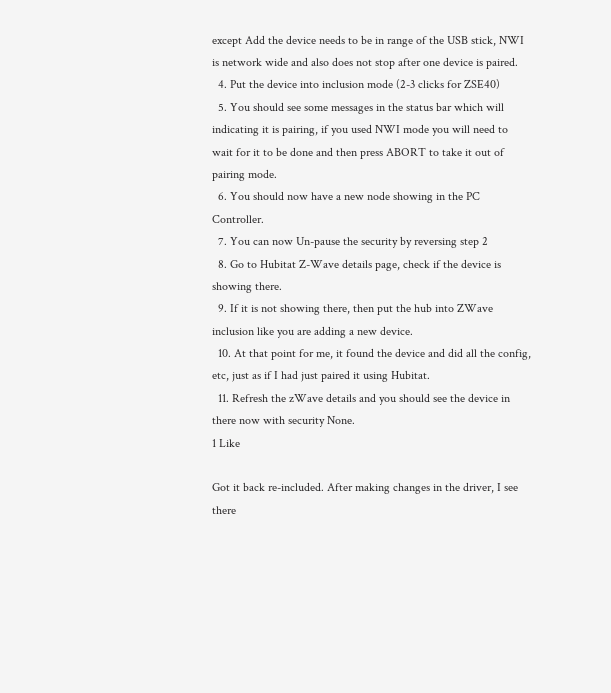except Add the device needs to be in range of the USB stick, NWI is network wide and also does not stop after one device is paired.
  4. Put the device into inclusion mode (2-3 clicks for ZSE40)
  5. You should see some messages in the status bar which will indicating it is pairing, if you used NWI mode you will need to wait for it to be done and then press ABORT to take it out of pairing mode.
  6. You should now have a new node showing in the PC Controller.
  7. You can now Un-pause the security by reversing step 2
  8. Go to Hubitat Z-Wave details page, check if the device is showing there.
  9. If it is not showing there, then put the hub into ZWave inclusion like you are adding a new device.
  10. At that point for me, it found the device and did all the config, etc, just as if I had just paired it using Hubitat.
  11. Refresh the zWave details and you should see the device in there now with security None.
1 Like

Got it back re-included. After making changes in the driver, I see there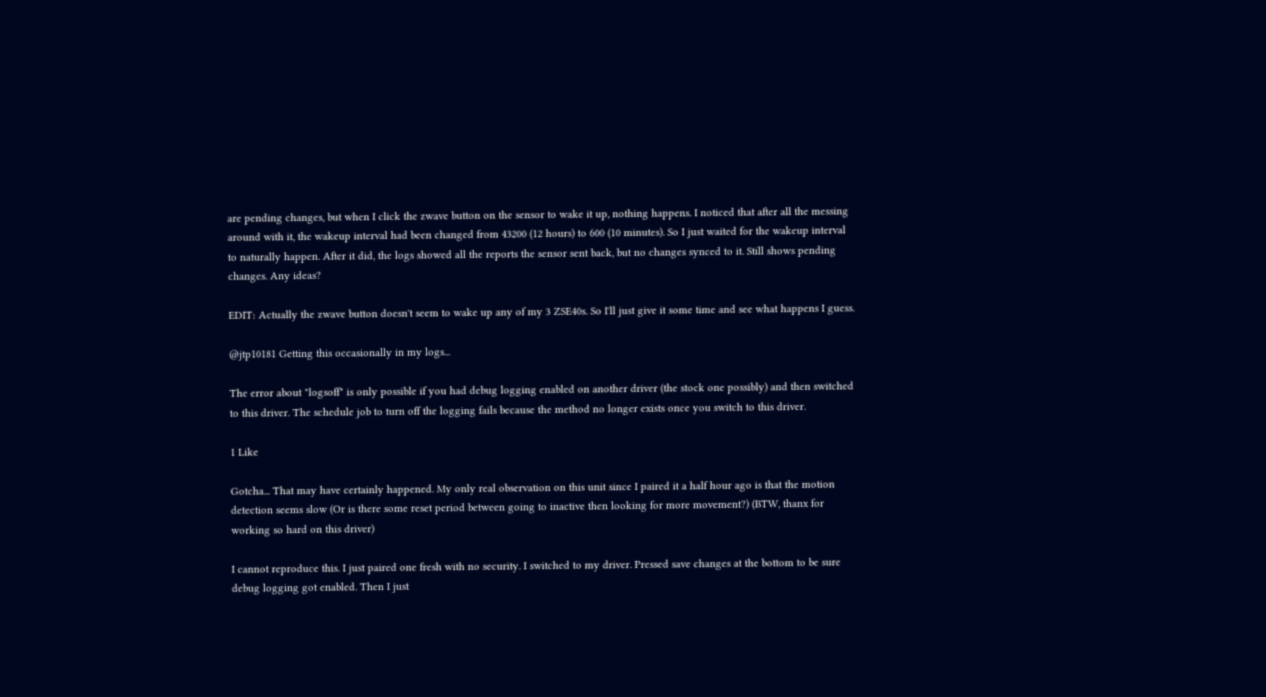are pending changes, but when I click the zwave button on the sensor to wake it up, nothing happens. I noticed that after all the messing around with it, the wakeup interval had been changed from 43200 (12 hours) to 600 (10 minutes). So I just waited for the wakeup interval to naturally happen. After it did, the logs showed all the reports the sensor sent back, but no changes synced to it. Still shows pending changes. Any ideas?

EDIT: Actually the zwave button doesn't seem to wake up any of my 3 ZSE40s. So I'll just give it some time and see what happens I guess.

@jtp10181 Getting this occasionally in my logs...

The error about "logsoff" is only possible if you had debug logging enabled on another driver (the stock one possibly) and then switched to this driver. The schedule job to turn off the logging fails because the method no longer exists once you switch to this driver.

1 Like

Gotcha... That may have certainly happened. My only real observation on this unit since I paired it a half hour ago is that the motion detection seems slow (Or is there some reset period between going to inactive then looking for more movement?) (BTW, thanx for working so hard on this driver)

I cannot reproduce this. I just paired one fresh with no security. I switched to my driver. Pressed save changes at the bottom to be sure debug logging got enabled. Then I just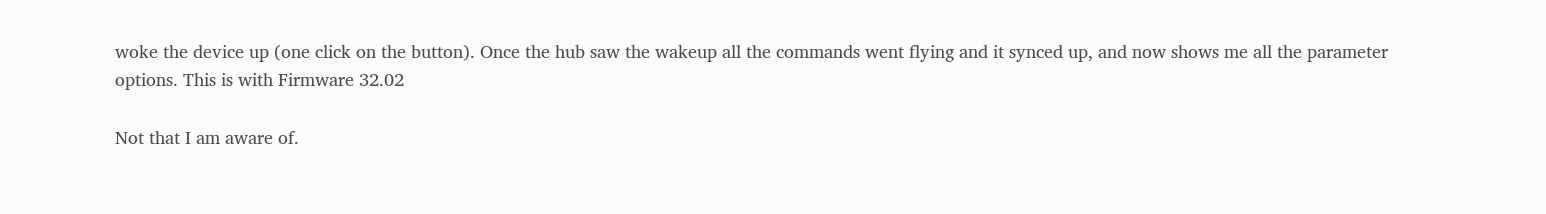woke the device up (one click on the button). Once the hub saw the wakeup all the commands went flying and it synced up, and now shows me all the parameter options. This is with Firmware 32.02

Not that I am aware of.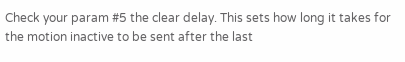Check your param #5 the clear delay. This sets how long it takes for the motion inactive to be sent after the last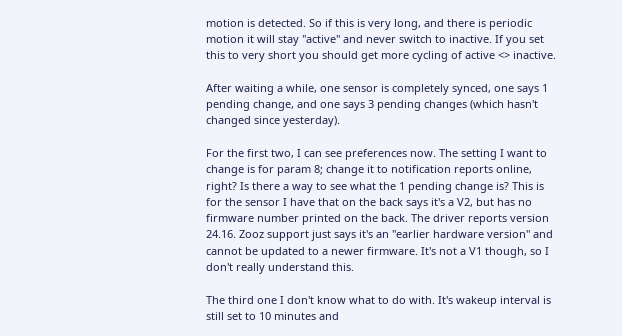motion is detected. So if this is very long, and there is periodic motion it will stay "active" and never switch to inactive. If you set this to very short you should get more cycling of active <> inactive.

After waiting a while, one sensor is completely synced, one says 1 pending change, and one says 3 pending changes (which hasn't changed since yesterday).

For the first two, I can see preferences now. The setting I want to change is for param 8; change it to notification reports online, right? Is there a way to see what the 1 pending change is? This is for the sensor I have that on the back says it's a V2, but has no firmware number printed on the back. The driver reports version 24.16. Zooz support just says it's an "earlier hardware version" and cannot be updated to a newer firmware. It's not a V1 though, so I don't really understand this.

The third one I don't know what to do with. It's wakeup interval is still set to 10 minutes and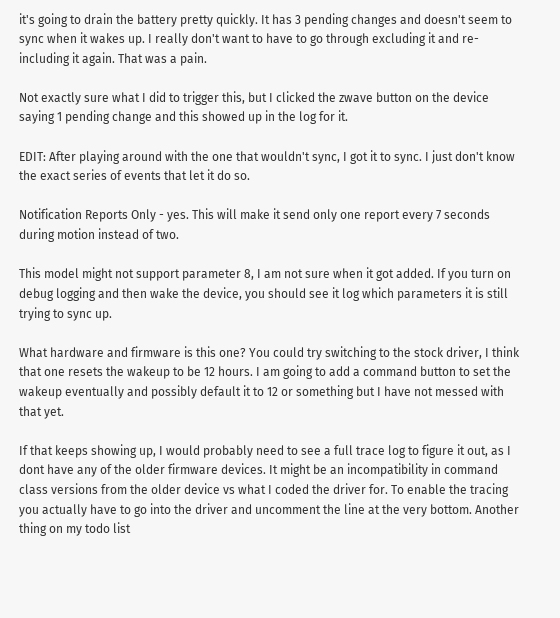it's going to drain the battery pretty quickly. It has 3 pending changes and doesn't seem to sync when it wakes up. I really don't want to have to go through excluding it and re-including it again. That was a pain.

Not exactly sure what I did to trigger this, but I clicked the zwave button on the device saying 1 pending change and this showed up in the log for it.

EDIT: After playing around with the one that wouldn't sync, I got it to sync. I just don't know the exact series of events that let it do so.

Notification Reports Only - yes. This will make it send only one report every 7 seconds during motion instead of two.

This model might not support parameter 8, I am not sure when it got added. If you turn on debug logging and then wake the device, you should see it log which parameters it is still trying to sync up.

What hardware and firmware is this one? You could try switching to the stock driver, I think that one resets the wakeup to be 12 hours. I am going to add a command button to set the wakeup eventually and possibly default it to 12 or something but I have not messed with that yet.

If that keeps showing up, I would probably need to see a full trace log to figure it out, as I dont have any of the older firmware devices. It might be an incompatibility in command class versions from the older device vs what I coded the driver for. To enable the tracing you actually have to go into the driver and uncomment the line at the very bottom. Another thing on my todo list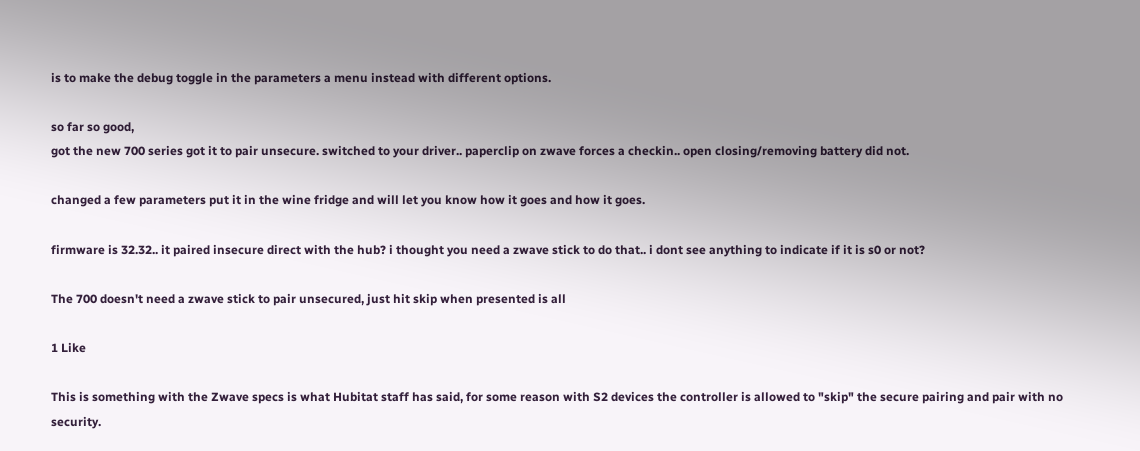is to make the debug toggle in the parameters a menu instead with different options.

so far so good,
got the new 700 series got it to pair unsecure. switched to your driver.. paperclip on zwave forces a checkin.. open closing/removing battery did not.

changed a few parameters put it in the wine fridge and will let you know how it goes and how it goes.

firmware is 32.32.. it paired insecure direct with the hub? i thought you need a zwave stick to do that.. i dont see anything to indicate if it is s0 or not?

The 700 doesn't need a zwave stick to pair unsecured, just hit skip when presented is all

1 Like

This is something with the Zwave specs is what Hubitat staff has said, for some reason with S2 devices the controller is allowed to "skip" the secure pairing and pair with no security.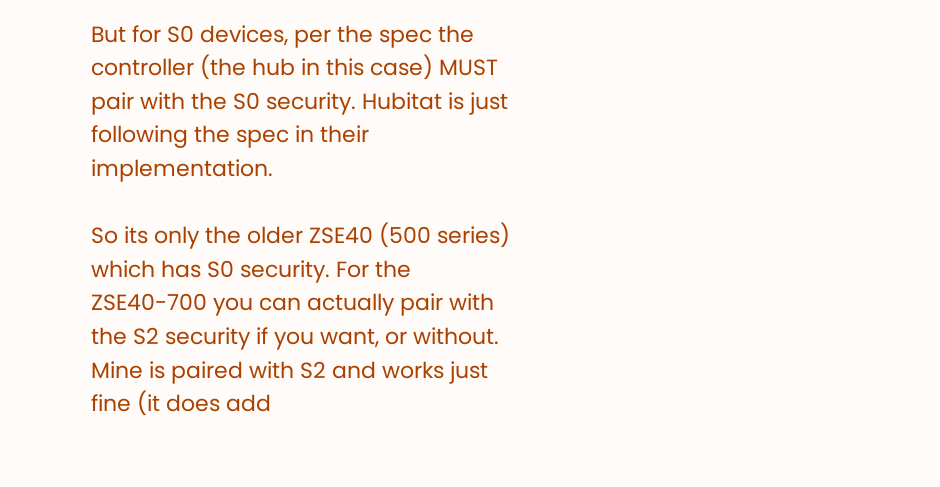But for S0 devices, per the spec the controller (the hub in this case) MUST pair with the S0 security. Hubitat is just following the spec in their implementation.

So its only the older ZSE40 (500 series) which has S0 security. For the ZSE40-700 you can actually pair with the S2 security if you want, or without. Mine is paired with S2 and works just fine (it does add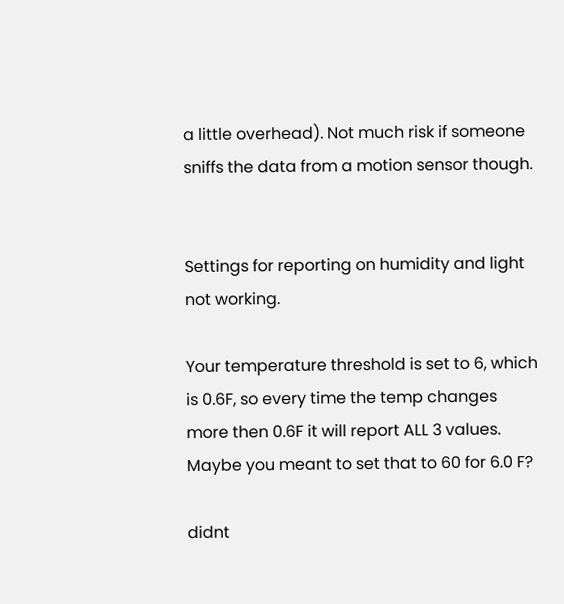a little overhead). Not much risk if someone sniffs the data from a motion sensor though.


Settings for reporting on humidity and light not working.

Your temperature threshold is set to 6, which is 0.6F, so every time the temp changes more then 0.6F it will report ALL 3 values. Maybe you meant to set that to 60 for 6.0 F?

didnt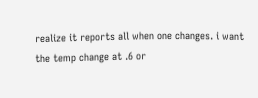realize it reports all when one changes. i want the temp change at .6 or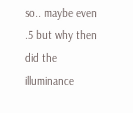so.. maybe even .5 but why then did the illuminance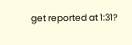get reported at 1:31?